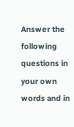Answer the following questions in your own words and in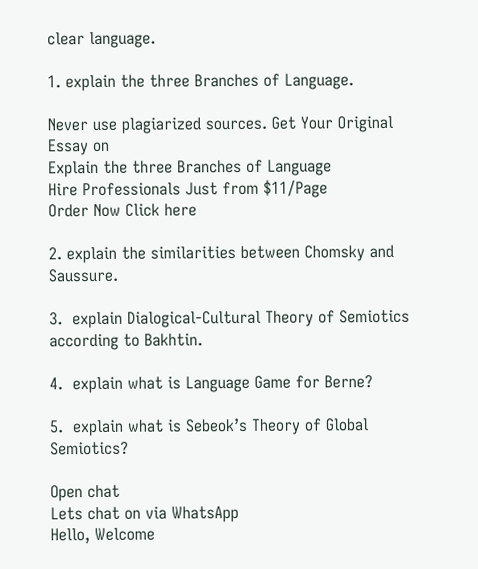clear language.

1. explain the three Branches of Language.

Never use plagiarized sources. Get Your Original Essay on
Explain the three Branches of Language
Hire Professionals Just from $11/Page
Order Now Click here

2. explain the similarities between Chomsky and Saussure.

3.  explain Dialogical-Cultural Theory of Semiotics according to Bakhtin.

4.  explain what is Language Game for Berne?

5.  explain what is Sebeok’s Theory of Global Semiotics?

Open chat
Lets chat on via WhatsApp
Hello, Welcome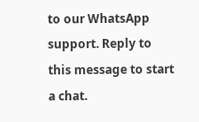to our WhatsApp support. Reply to this message to start a chat.